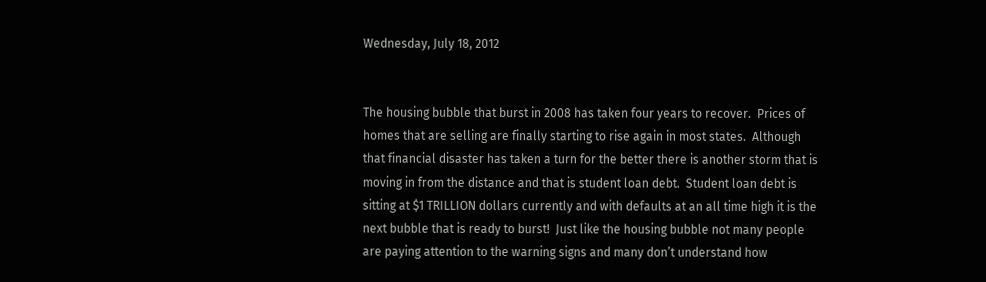Wednesday, July 18, 2012


The housing bubble that burst in 2008 has taken four years to recover.  Prices of homes that are selling are finally starting to rise again in most states.  Although that financial disaster has taken a turn for the better there is another storm that is moving in from the distance and that is student loan debt.  Student loan debt is sitting at $1 TRILLION dollars currently and with defaults at an all time high it is the next bubble that is ready to burst!  Just like the housing bubble not many people are paying attention to the warning signs and many don’t understand how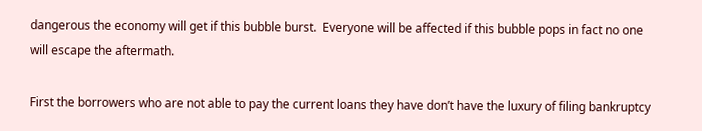dangerous the economy will get if this bubble burst.  Everyone will be affected if this bubble pops in fact no one will escape the aftermath.

First the borrowers who are not able to pay the current loans they have don’t have the luxury of filing bankruptcy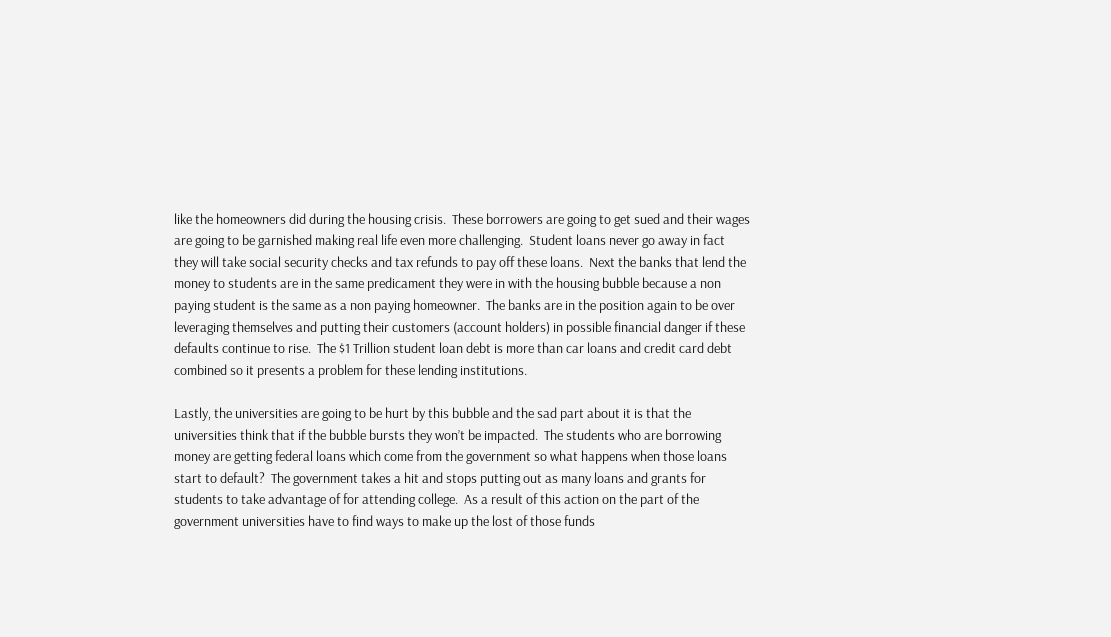like the homeowners did during the housing crisis.  These borrowers are going to get sued and their wages are going to be garnished making real life even more challenging.  Student loans never go away in fact they will take social security checks and tax refunds to pay off these loans.  Next the banks that lend the money to students are in the same predicament they were in with the housing bubble because a non paying student is the same as a non paying homeowner.  The banks are in the position again to be over leveraging themselves and putting their customers (account holders) in possible financial danger if these defaults continue to rise.  The $1 Trillion student loan debt is more than car loans and credit card debt combined so it presents a problem for these lending institutions.

Lastly, the universities are going to be hurt by this bubble and the sad part about it is that the universities think that if the bubble bursts they won’t be impacted.  The students who are borrowing money are getting federal loans which come from the government so what happens when those loans start to default?  The government takes a hit and stops putting out as many loans and grants for students to take advantage of for attending college.  As a result of this action on the part of the government universities have to find ways to make up the lost of those funds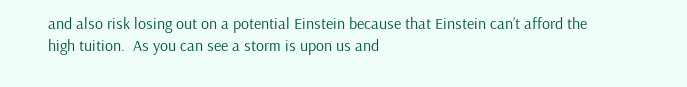and also risk losing out on a potential Einstein because that Einstein can’t afford the high tuition.  As you can see a storm is upon us and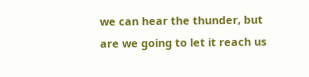we can hear the thunder, but are we going to let it reach us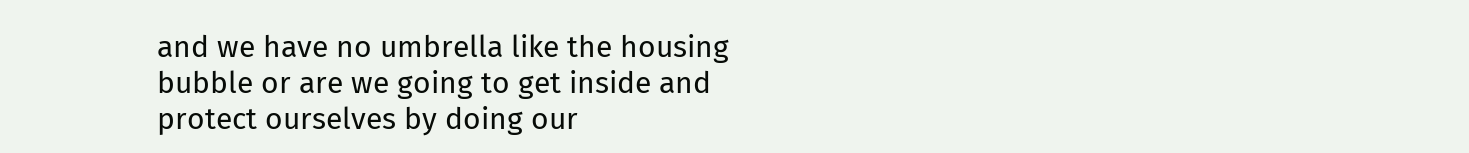and we have no umbrella like the housing bubble or are we going to get inside and protect ourselves by doing our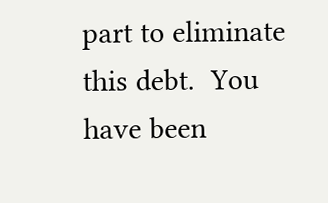part to eliminate this debt.  You have been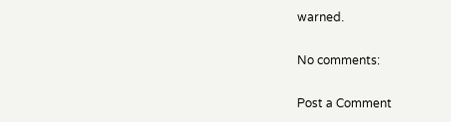warned.

No comments:

Post a Comment